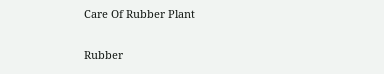Care Of Rubber Plant

Rubber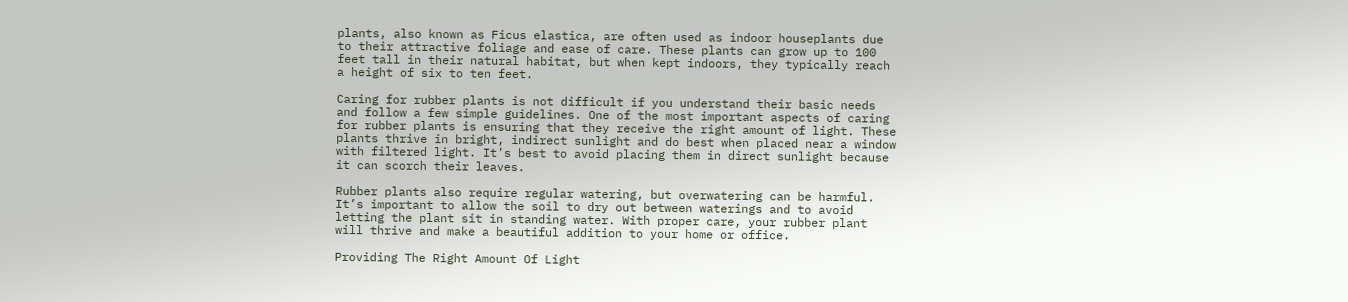plants, also known as Ficus elastica, are often used as indoor houseplants due to their attractive foliage and ease of care. These plants can grow up to 100 feet tall in their natural habitat, but when kept indoors, they typically reach a height of six to ten feet.

Caring for rubber plants is not difficult if you understand their basic needs and follow a few simple guidelines. One of the most important aspects of caring for rubber plants is ensuring that they receive the right amount of light. These plants thrive in bright, indirect sunlight and do best when placed near a window with filtered light. It’s best to avoid placing them in direct sunlight because it can scorch their leaves.

Rubber plants also require regular watering, but overwatering can be harmful. It’s important to allow the soil to dry out between waterings and to avoid letting the plant sit in standing water. With proper care, your rubber plant will thrive and make a beautiful addition to your home or office.

Providing The Right Amount Of Light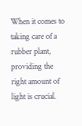When it comes to taking care of a rubber plant, providing the right amount of light is crucial.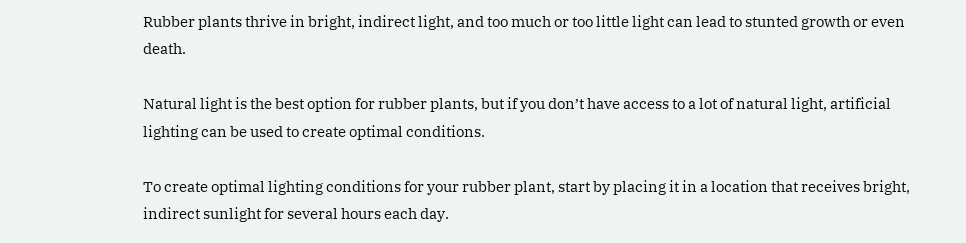Rubber plants thrive in bright, indirect light, and too much or too little light can lead to stunted growth or even death.

Natural light is the best option for rubber plants, but if you don’t have access to a lot of natural light, artificial lighting can be used to create optimal conditions.

To create optimal lighting conditions for your rubber plant, start by placing it in a location that receives bright, indirect sunlight for several hours each day.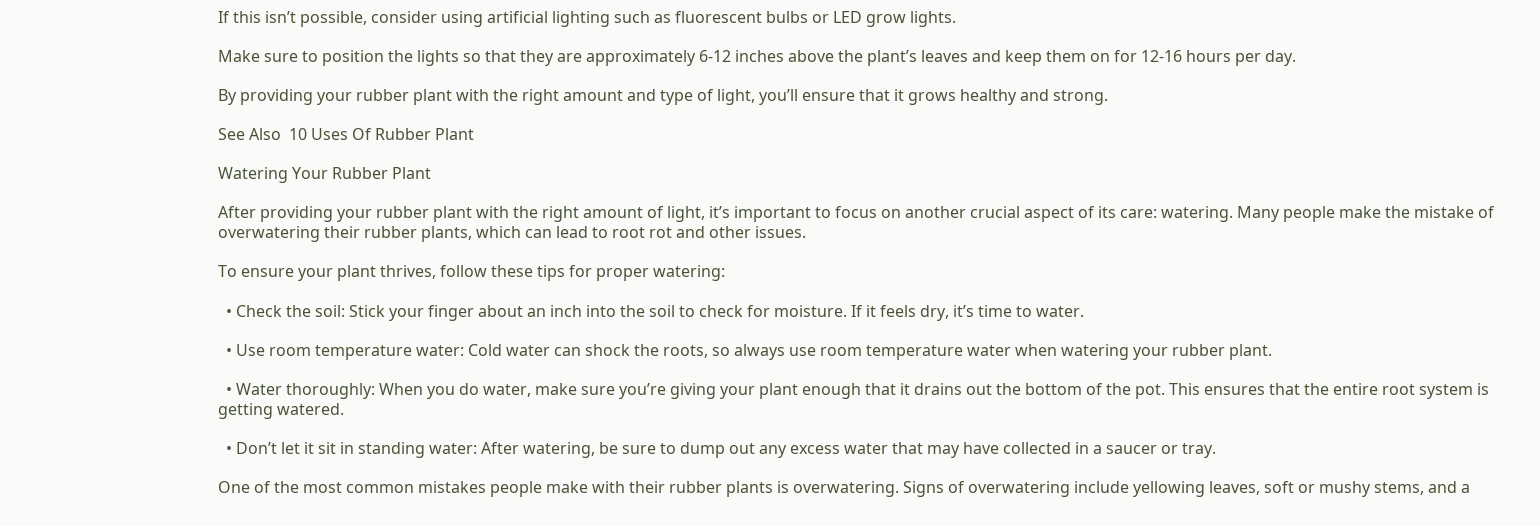If this isn’t possible, consider using artificial lighting such as fluorescent bulbs or LED grow lights.

Make sure to position the lights so that they are approximately 6-12 inches above the plant’s leaves and keep them on for 12-16 hours per day.

By providing your rubber plant with the right amount and type of light, you’ll ensure that it grows healthy and strong.

See Also  10 Uses Of Rubber Plant

Watering Your Rubber Plant

After providing your rubber plant with the right amount of light, it’s important to focus on another crucial aspect of its care: watering. Many people make the mistake of overwatering their rubber plants, which can lead to root rot and other issues.

To ensure your plant thrives, follow these tips for proper watering:

  • Check the soil: Stick your finger about an inch into the soil to check for moisture. If it feels dry, it’s time to water.

  • Use room temperature water: Cold water can shock the roots, so always use room temperature water when watering your rubber plant.

  • Water thoroughly: When you do water, make sure you’re giving your plant enough that it drains out the bottom of the pot. This ensures that the entire root system is getting watered.

  • Don’t let it sit in standing water: After watering, be sure to dump out any excess water that may have collected in a saucer or tray.

One of the most common mistakes people make with their rubber plants is overwatering. Signs of overwatering include yellowing leaves, soft or mushy stems, and a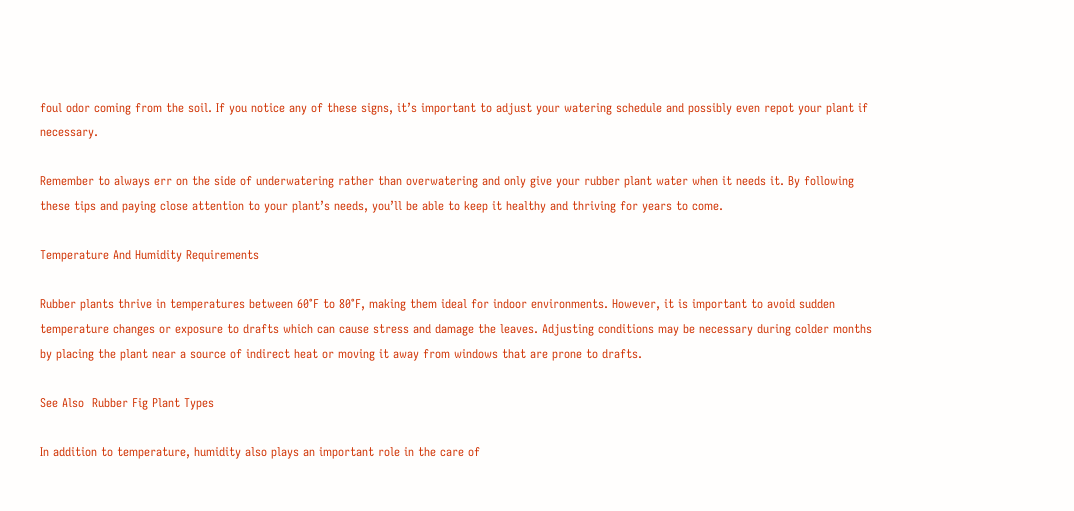foul odor coming from the soil. If you notice any of these signs, it’s important to adjust your watering schedule and possibly even repot your plant if necessary.

Remember to always err on the side of underwatering rather than overwatering and only give your rubber plant water when it needs it. By following these tips and paying close attention to your plant’s needs, you’ll be able to keep it healthy and thriving for years to come.

Temperature And Humidity Requirements

Rubber plants thrive in temperatures between 60°F to 80°F, making them ideal for indoor environments. However, it is important to avoid sudden temperature changes or exposure to drafts which can cause stress and damage the leaves. Adjusting conditions may be necessary during colder months by placing the plant near a source of indirect heat or moving it away from windows that are prone to drafts.

See Also  Rubber Fig Plant Types

In addition to temperature, humidity also plays an important role in the care of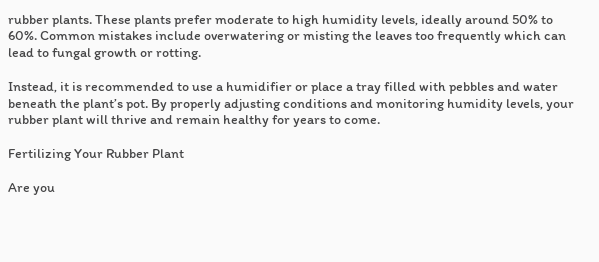rubber plants. These plants prefer moderate to high humidity levels, ideally around 50% to 60%. Common mistakes include overwatering or misting the leaves too frequently which can lead to fungal growth or rotting.

Instead, it is recommended to use a humidifier or place a tray filled with pebbles and water beneath the plant’s pot. By properly adjusting conditions and monitoring humidity levels, your rubber plant will thrive and remain healthy for years to come.

Fertilizing Your Rubber Plant

Are you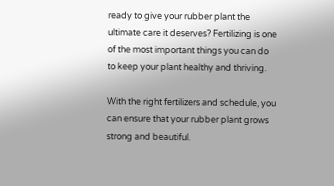ready to give your rubber plant the ultimate care it deserves? Fertilizing is one of the most important things you can do to keep your plant healthy and thriving.

With the right fertilizers and schedule, you can ensure that your rubber plant grows strong and beautiful.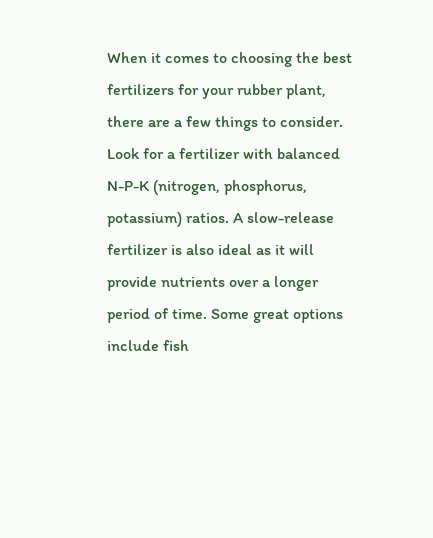When it comes to choosing the best fertilizers for your rubber plant, there are a few things to consider. Look for a fertilizer with balanced N-P-K (nitrogen, phosphorus, potassium) ratios. A slow-release fertilizer is also ideal as it will provide nutrients over a longer period of time. Some great options include fish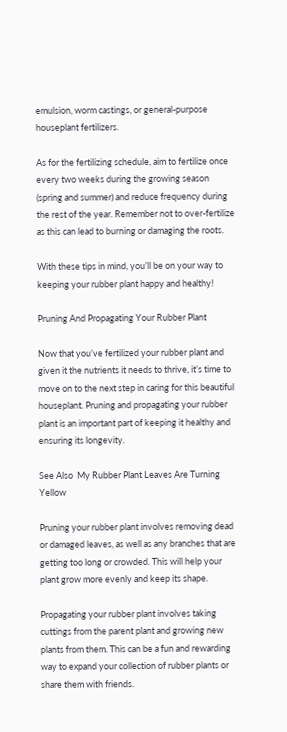emulsion, worm castings, or general-purpose houseplant fertilizers.

As for the fertilizing schedule, aim to fertilize once every two weeks during the growing season (spring and summer) and reduce frequency during the rest of the year. Remember not to over-fertilize as this can lead to burning or damaging the roots.

With these tips in mind, you’ll be on your way to keeping your rubber plant happy and healthy!

Pruning And Propagating Your Rubber Plant

Now that you’ve fertilized your rubber plant and given it the nutrients it needs to thrive, it’s time to move on to the next step in caring for this beautiful houseplant. Pruning and propagating your rubber plant is an important part of keeping it healthy and ensuring its longevity.

See Also  My Rubber Plant Leaves Are Turning Yellow

Pruning your rubber plant involves removing dead or damaged leaves, as well as any branches that are getting too long or crowded. This will help your plant grow more evenly and keep its shape.

Propagating your rubber plant involves taking cuttings from the parent plant and growing new plants from them. This can be a fun and rewarding way to expand your collection of rubber plants or share them with friends.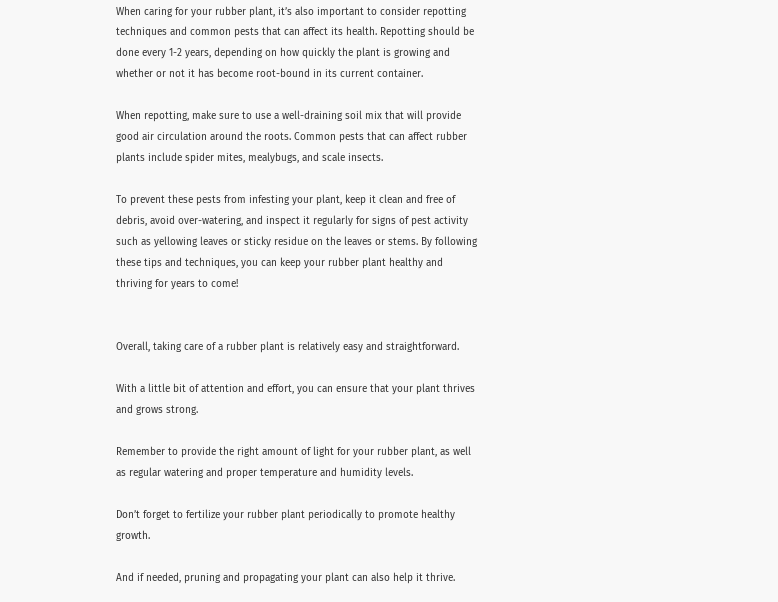When caring for your rubber plant, it’s also important to consider repotting techniques and common pests that can affect its health. Repotting should be done every 1-2 years, depending on how quickly the plant is growing and whether or not it has become root-bound in its current container.

When repotting, make sure to use a well-draining soil mix that will provide good air circulation around the roots. Common pests that can affect rubber plants include spider mites, mealybugs, and scale insects.

To prevent these pests from infesting your plant, keep it clean and free of debris, avoid over-watering, and inspect it regularly for signs of pest activity such as yellowing leaves or sticky residue on the leaves or stems. By following these tips and techniques, you can keep your rubber plant healthy and thriving for years to come!


Overall, taking care of a rubber plant is relatively easy and straightforward.

With a little bit of attention and effort, you can ensure that your plant thrives and grows strong.

Remember to provide the right amount of light for your rubber plant, as well as regular watering and proper temperature and humidity levels.

Don’t forget to fertilize your rubber plant periodically to promote healthy growth.

And if needed, pruning and propagating your plant can also help it thrive.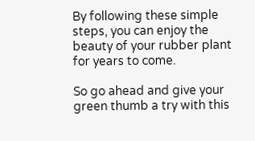By following these simple steps, you can enjoy the beauty of your rubber plant for years to come.

So go ahead and give your green thumb a try with this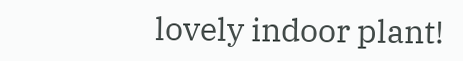lovely indoor plant!